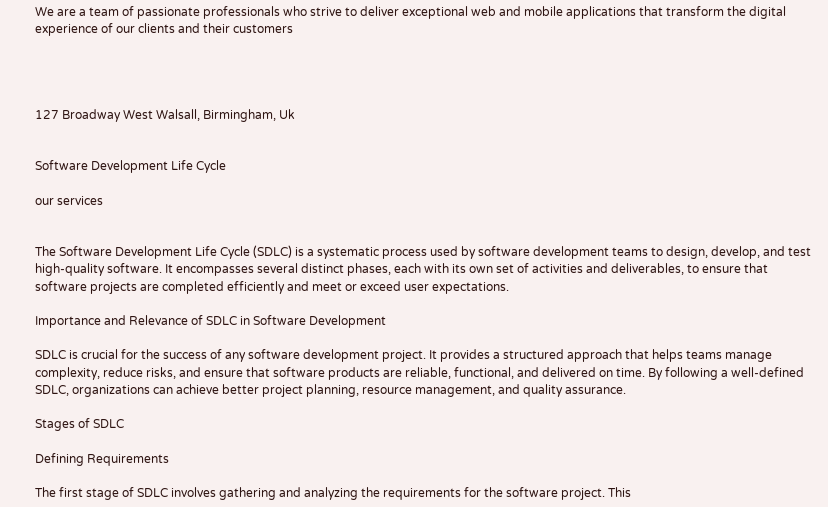We are a team of passionate professionals who strive to deliver exceptional web and mobile applications that transform the digital experience of our clients and their customers




127 Broadway West Walsall, Birmingham, Uk


Software Development Life Cycle

our services


The Software Development Life Cycle (SDLC) is a systematic process used by software development teams to design, develop, and test high-quality software. It encompasses several distinct phases, each with its own set of activities and deliverables, to ensure that software projects are completed efficiently and meet or exceed user expectations.

Importance and Relevance of SDLC in Software Development

SDLC is crucial for the success of any software development project. It provides a structured approach that helps teams manage complexity, reduce risks, and ensure that software products are reliable, functional, and delivered on time. By following a well-defined SDLC, organizations can achieve better project planning, resource management, and quality assurance.

Stages of SDLC

Defining Requirements

The first stage of SDLC involves gathering and analyzing the requirements for the software project. This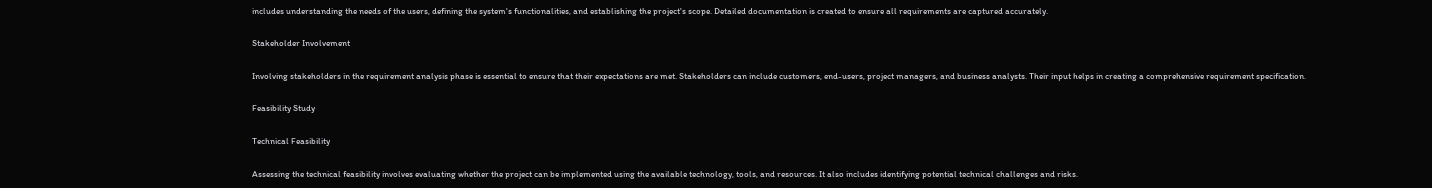includes understanding the needs of the users, defining the system's functionalities, and establishing the project's scope. Detailed documentation is created to ensure all requirements are captured accurately.

Stakeholder Involvement

Involving stakeholders in the requirement analysis phase is essential to ensure that their expectations are met. Stakeholders can include customers, end-users, project managers, and business analysts. Their input helps in creating a comprehensive requirement specification.

Feasibility Study

Technical Feasibility

Assessing the technical feasibility involves evaluating whether the project can be implemented using the available technology, tools, and resources. It also includes identifying potential technical challenges and risks.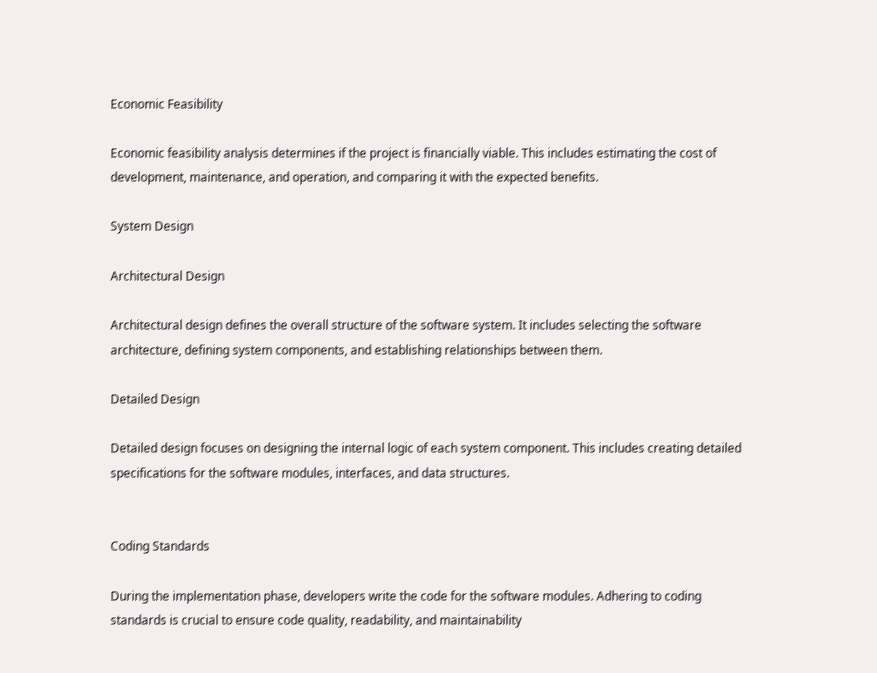Economic Feasibility

Economic feasibility analysis determines if the project is financially viable. This includes estimating the cost of development, maintenance, and operation, and comparing it with the expected benefits.

System Design

Architectural Design

Architectural design defines the overall structure of the software system. It includes selecting the software architecture, defining system components, and establishing relationships between them.

Detailed Design

Detailed design focuses on designing the internal logic of each system component. This includes creating detailed specifications for the software modules, interfaces, and data structures.


Coding Standards

During the implementation phase, developers write the code for the software modules. Adhering to coding standards is crucial to ensure code quality, readability, and maintainability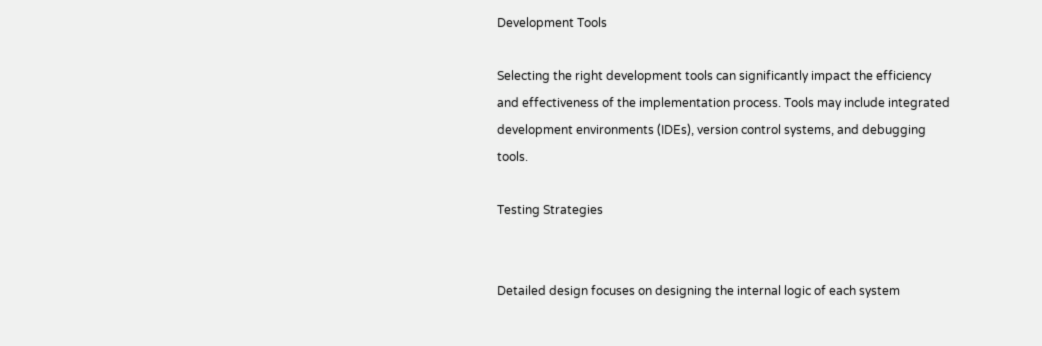Development Tools

Selecting the right development tools can significantly impact the efficiency and effectiveness of the implementation process. Tools may include integrated development environments (IDEs), version control systems, and debugging tools.

Testing Strategies


Detailed design focuses on designing the internal logic of each system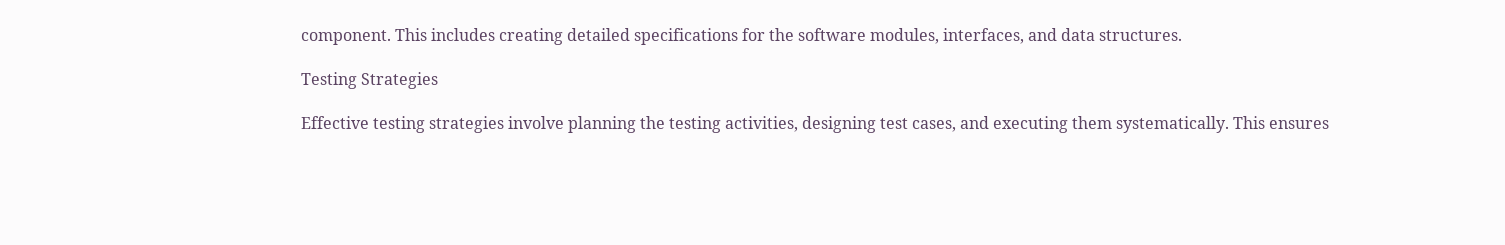component. This includes creating detailed specifications for the software modules, interfaces, and data structures.

Testing Strategies

Effective testing strategies involve planning the testing activities, designing test cases, and executing them systematically. This ensures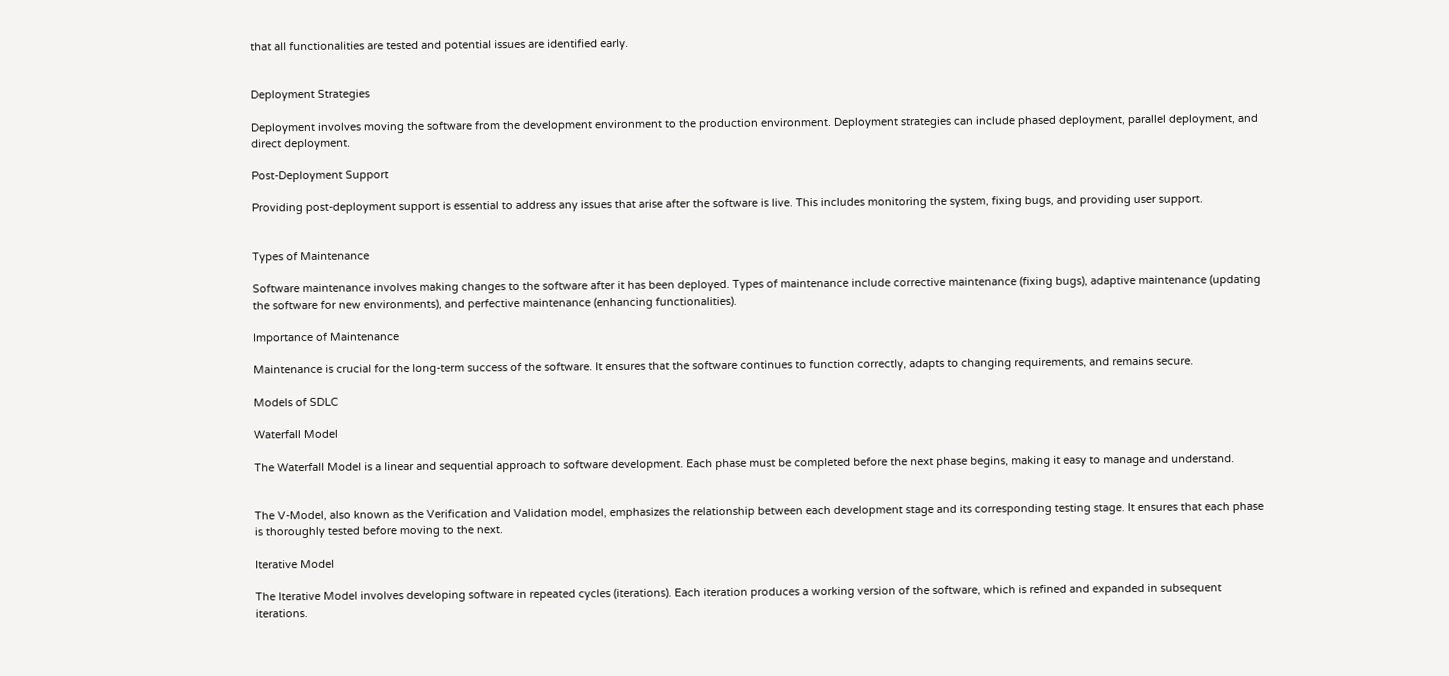that all functionalities are tested and potential issues are identified early.


Deployment Strategies

Deployment involves moving the software from the development environment to the production environment. Deployment strategies can include phased deployment, parallel deployment, and direct deployment.

Post-Deployment Support

Providing post-deployment support is essential to address any issues that arise after the software is live. This includes monitoring the system, fixing bugs, and providing user support.


Types of Maintenance

Software maintenance involves making changes to the software after it has been deployed. Types of maintenance include corrective maintenance (fixing bugs), adaptive maintenance (updating the software for new environments), and perfective maintenance (enhancing functionalities).

Importance of Maintenance

Maintenance is crucial for the long-term success of the software. It ensures that the software continues to function correctly, adapts to changing requirements, and remains secure.

Models of SDLC

Waterfall Model

The Waterfall Model is a linear and sequential approach to software development. Each phase must be completed before the next phase begins, making it easy to manage and understand.


The V-Model, also known as the Verification and Validation model, emphasizes the relationship between each development stage and its corresponding testing stage. It ensures that each phase is thoroughly tested before moving to the next.

Iterative Model

The Iterative Model involves developing software in repeated cycles (iterations). Each iteration produces a working version of the software, which is refined and expanded in subsequent iterations.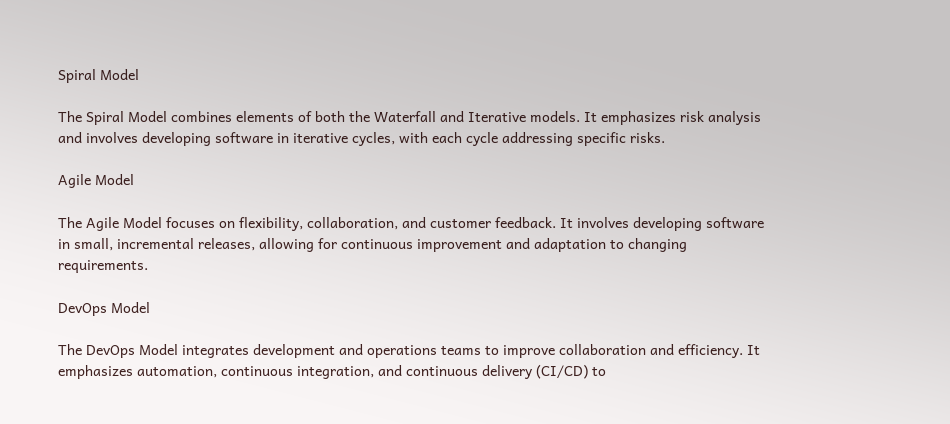Spiral Model

The Spiral Model combines elements of both the Waterfall and Iterative models. It emphasizes risk analysis and involves developing software in iterative cycles, with each cycle addressing specific risks.

Agile Model

The Agile Model focuses on flexibility, collaboration, and customer feedback. It involves developing software in small, incremental releases, allowing for continuous improvement and adaptation to changing requirements.

DevOps Model

The DevOps Model integrates development and operations teams to improve collaboration and efficiency. It emphasizes automation, continuous integration, and continuous delivery (CI/CD) to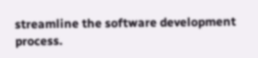streamline the software development process.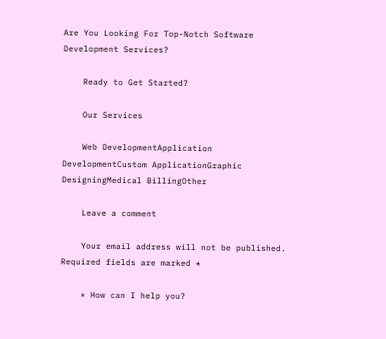Are You Looking For Top-Notch Software Development Services?

    Ready to Get Started?

    Our Services

    Web DevelopmentApplication DevelopmentCustom ApplicationGraphic DesigningMedical BillingOther

    Leave a comment

    Your email address will not be published. Required fields are marked *

    × How can I help you?